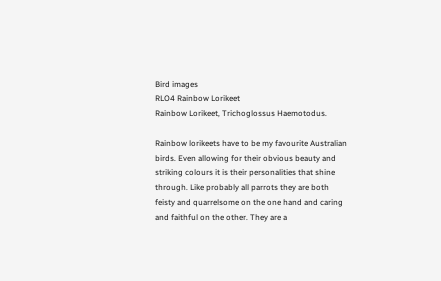Bird images
RLO4 Rainbow Lorikeet
Rainbow Lorikeet, Trichoglossus Haemotodus.

Rainbow lorikeets have to be my favourite Australian birds. Even allowing for their obvious beauty and striking colours it is their personalities that shine through. Like probably all parrots they are both feisty and quarrelsome on the one hand and caring and faithful on the other. They are a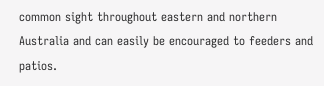common sight throughout eastern and northern Australia and can easily be encouraged to feeders and patios.